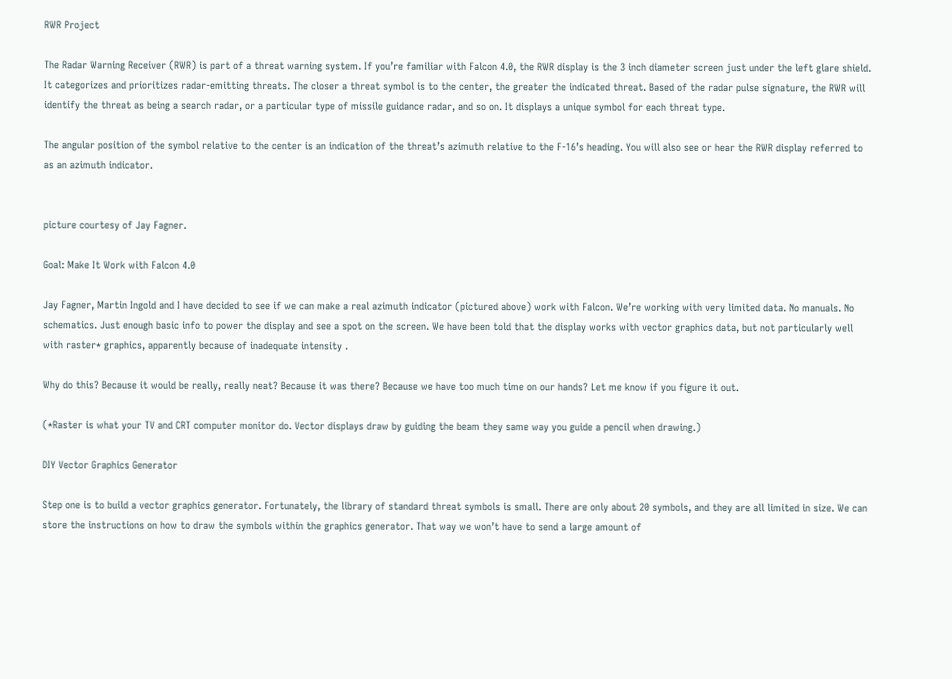RWR Project

The Radar Warning Receiver (RWR) is part of a threat warning system. If you’re familiar with Falcon 4.0, the RWR display is the 3 inch diameter screen just under the left glare shield. It categorizes and prioritizes radar-emitting threats. The closer a threat symbol is to the center, the greater the indicated threat. Based of the radar pulse signature, the RWR will identify the threat as being a search radar, or a particular type of missile guidance radar, and so on. It displays a unique symbol for each threat type.

The angular position of the symbol relative to the center is an indication of the threat’s azimuth relative to the F-16’s heading. You will also see or hear the RWR display referred to as an azimuth indicator.


picture courtesy of Jay Fagner.

Goal: Make It Work with Falcon 4.0

Jay Fagner, Martin Ingold and I have decided to see if we can make a real azimuth indicator (pictured above) work with Falcon. We’re working with very limited data. No manuals. No schematics. Just enough basic info to power the display and see a spot on the screen. We have been told that the display works with vector graphics data, but not particularly well with raster* graphics, apparently because of inadequate intensity .

Why do this? Because it would be really, really neat? Because it was there? Because we have too much time on our hands? Let me know if you figure it out.

(*Raster is what your TV and CRT computer monitor do. Vector displays draw by guiding the beam they same way you guide a pencil when drawing.)

DIY Vector Graphics Generator

Step one is to build a vector graphics generator. Fortunately, the library of standard threat symbols is small. There are only about 20 symbols, and they are all limited in size. We can store the instructions on how to draw the symbols within the graphics generator. That way we won’t have to send a large amount of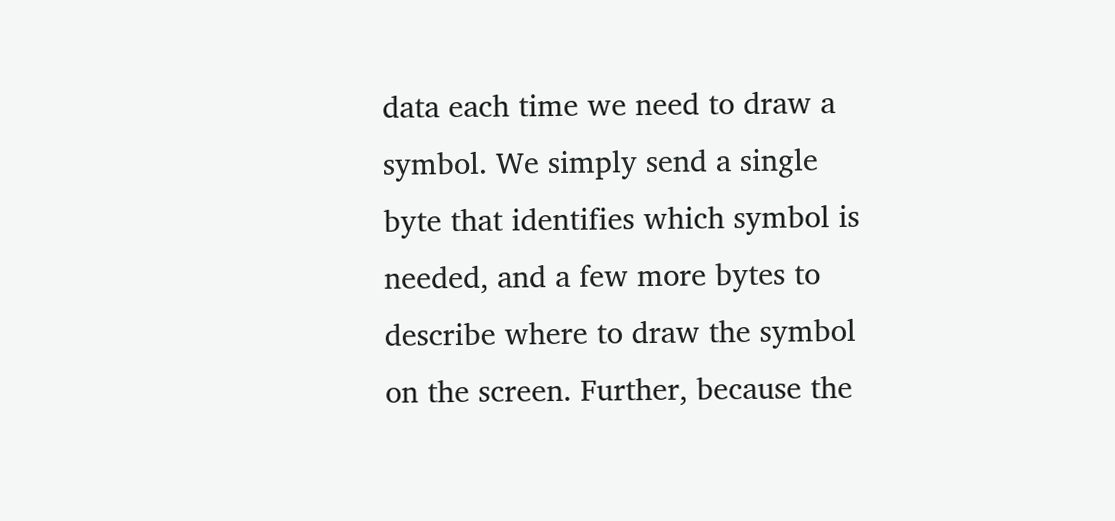data each time we need to draw a symbol. We simply send a single byte that identifies which symbol is needed, and a few more bytes to describe where to draw the symbol on the screen. Further, because the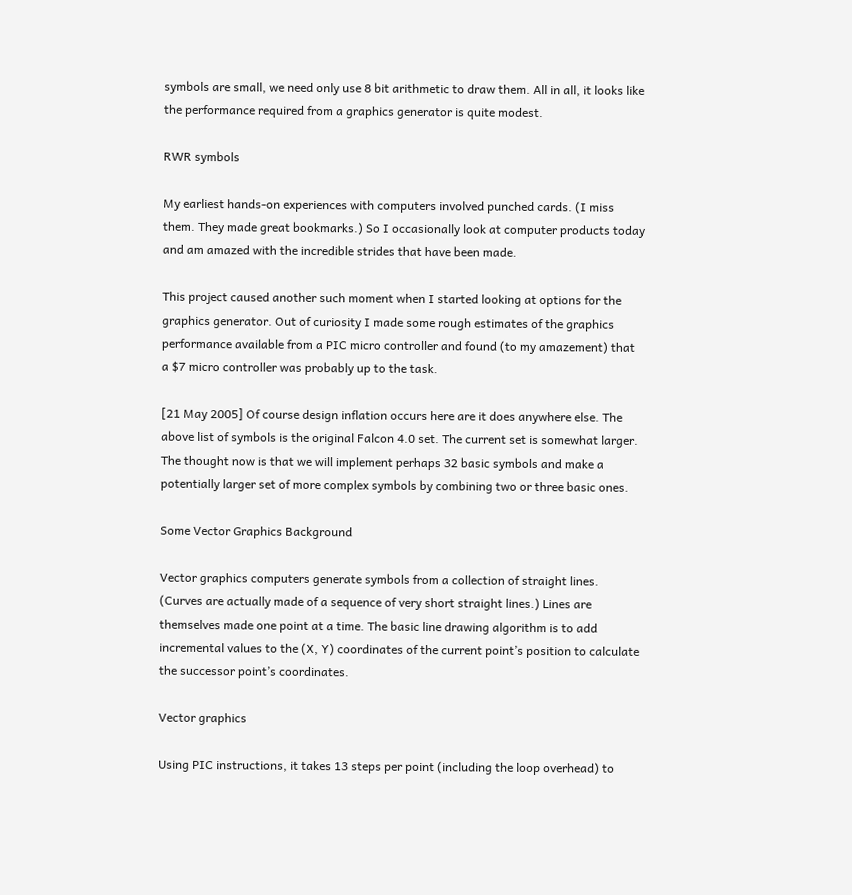symbols are small, we need only use 8 bit arithmetic to draw them. All in all, it looks like the performance required from a graphics generator is quite modest.

RWR symbols

My earliest hands-on experiences with computers involved punched cards. (I miss them. They made great bookmarks.) So I occasionally look at computer products today and am amazed with the incredible strides that have been made.

This project caused another such moment when I started looking at options for the graphics generator. Out of curiosity I made some rough estimates of the graphics performance available from a PIC micro controller and found (to my amazement) that a $7 micro controller was probably up to the task.

[21 May 2005] Of course design inflation occurs here are it does anywhere else. The above list of symbols is the original Falcon 4.0 set. The current set is somewhat larger. The thought now is that we will implement perhaps 32 basic symbols and make a potentially larger set of more complex symbols by combining two or three basic ones.

Some Vector Graphics Background

Vector graphics computers generate symbols from a collection of straight lines. (Curves are actually made of a sequence of very short straight lines.) Lines are themselves made one point at a time. The basic line drawing algorithm is to add incremental values to the (X, Y) coordinates of the current point’s position to calculate the successor point’s coordinates.

Vector graphics

Using PIC instructions, it takes 13 steps per point (including the loop overhead) to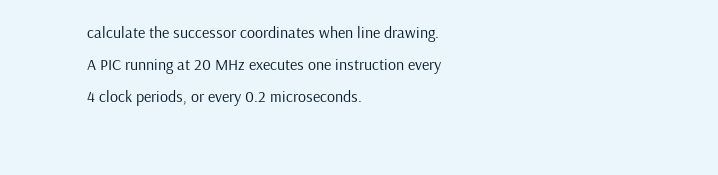calculate the successor coordinates when line drawing. A PIC running at 20 MHz executes one instruction every 4 clock periods, or every 0.2 microseconds.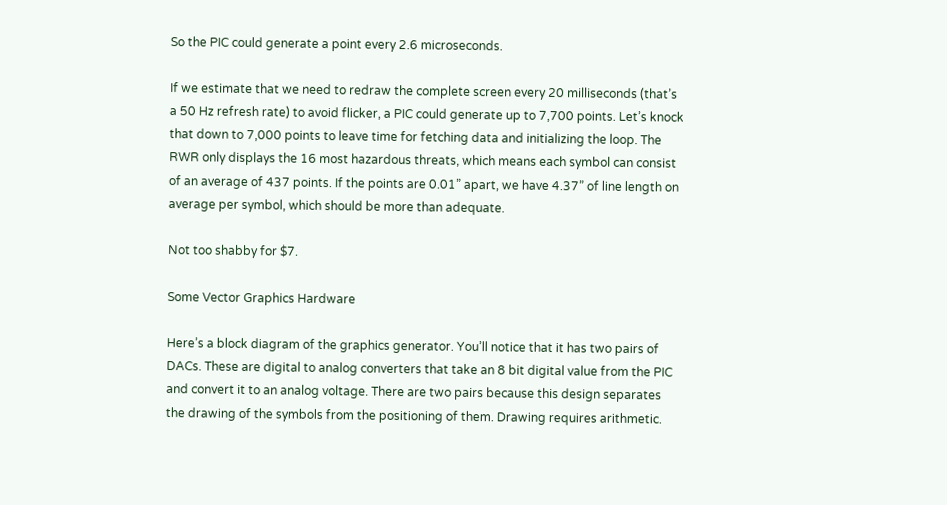So the PIC could generate a point every 2.6 microseconds.

If we estimate that we need to redraw the complete screen every 20 milliseconds (that’s a 50 Hz refresh rate) to avoid flicker, a PIC could generate up to 7,700 points. Let’s knock that down to 7,000 points to leave time for fetching data and initializing the loop. The RWR only displays the 16 most hazardous threats, which means each symbol can consist of an average of 437 points. If the points are 0.01” apart, we have 4.37” of line length on average per symbol, which should be more than adequate.

Not too shabby for $7.

Some Vector Graphics Hardware

Here’s a block diagram of the graphics generator. You’ll notice that it has two pairs of DACs. These are digital to analog converters that take an 8 bit digital value from the PIC and convert it to an analog voltage. There are two pairs because this design separates the drawing of the symbols from the positioning of them. Drawing requires arithmetic.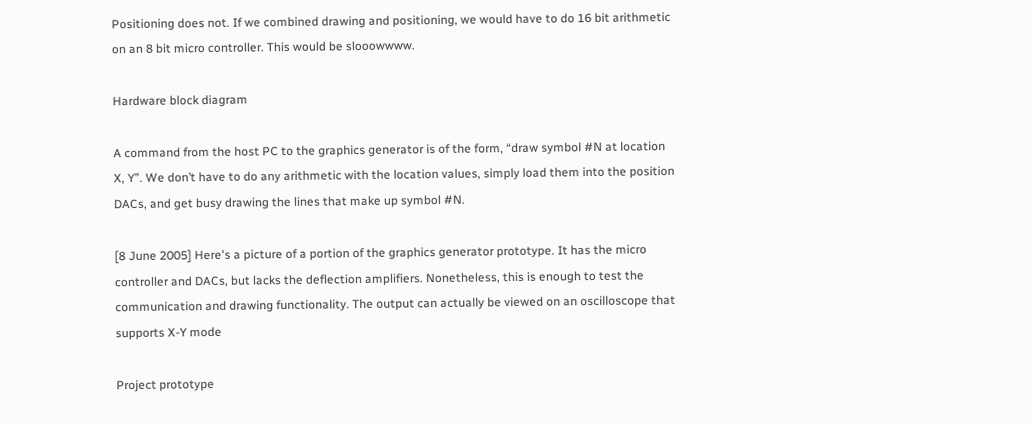Positioning does not. If we combined drawing and positioning, we would have to do 16 bit arithmetic on an 8 bit micro controller. This would be slooowwww.

Hardware block diagram

A command from the host PC to the graphics generator is of the form, “draw symbol #N at location X, Y”. We don’t have to do any arithmetic with the location values, simply load them into the position DACs, and get busy drawing the lines that make up symbol #N.

[8 June 2005] Here's a picture of a portion of the graphics generator prototype. It has the micro controller and DACs, but lacks the deflection amplifiers. Nonetheless, this is enough to test the communication and drawing functionality. The output can actually be viewed on an oscilloscope that supports X-Y mode

Project prototype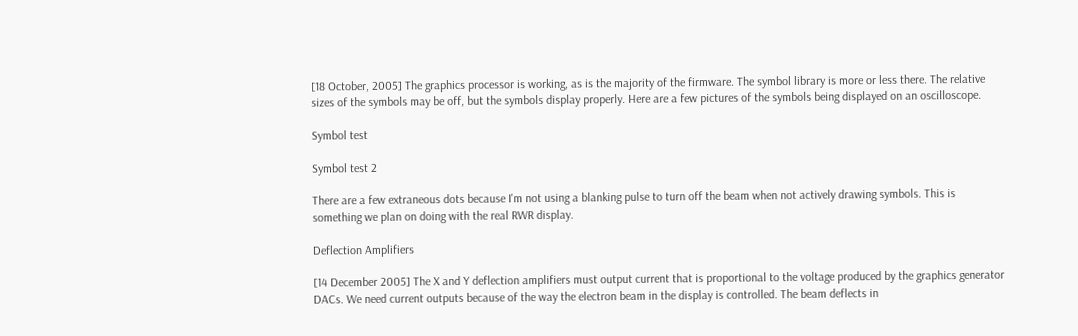[18 October, 2005] The graphics processor is working, as is the majority of the firmware. The symbol library is more or less there. The relative sizes of the symbols may be off, but the symbols display properly. Here are a few pictures of the symbols being displayed on an oscilloscope.

Symbol test

Symbol test 2

There are a few extraneous dots because I'm not using a blanking pulse to turn off the beam when not actively drawing symbols. This is something we plan on doing with the real RWR display.

Deflection Amplifiers

[14 December 2005] The X and Y deflection amplifiers must output current that is proportional to the voltage produced by the graphics generator DACs. We need current outputs because of the way the electron beam in the display is controlled. The beam deflects in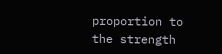proportion to the strength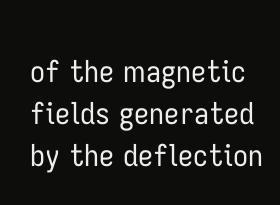of the magnetic fields generated by the deflection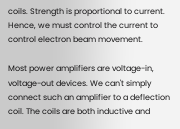coils. Strength is proportional to current. Hence, we must control the current to control electron beam movement.

Most power amplifiers are voltage-in, voltage-out devices. We can't simply connect such an amplifier to a deflection coil. The coils are both inductive and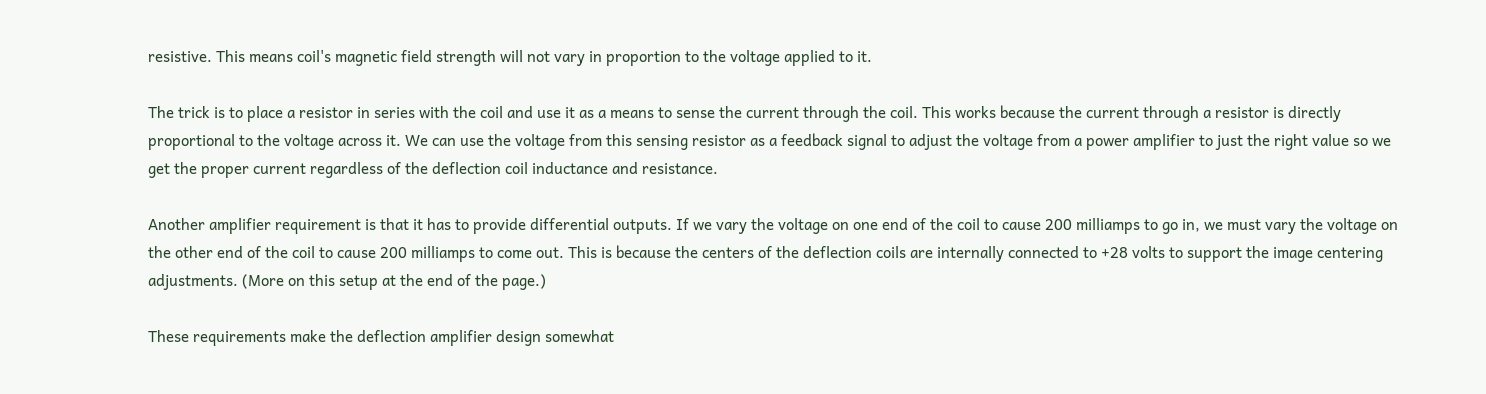resistive. This means coil's magnetic field strength will not vary in proportion to the voltage applied to it.

The trick is to place a resistor in series with the coil and use it as a means to sense the current through the coil. This works because the current through a resistor is directly proportional to the voltage across it. We can use the voltage from this sensing resistor as a feedback signal to adjust the voltage from a power amplifier to just the right value so we get the proper current regardless of the deflection coil inductance and resistance.

Another amplifier requirement is that it has to provide differential outputs. If we vary the voltage on one end of the coil to cause 200 milliamps to go in, we must vary the voltage on the other end of the coil to cause 200 milliamps to come out. This is because the centers of the deflection coils are internally connected to +28 volts to support the image centering adjustments. (More on this setup at the end of the page.)

These requirements make the deflection amplifier design somewhat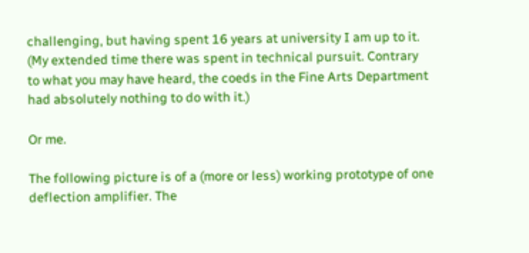challenging, but having spent 16 years at university I am up to it. (My extended time there was spent in technical pursuit. Contrary to what you may have heard, the coeds in the Fine Arts Department had absolutely nothing to do with it.)

Or me.

The following picture is of a (more or less) working prototype of one deflection amplifier. The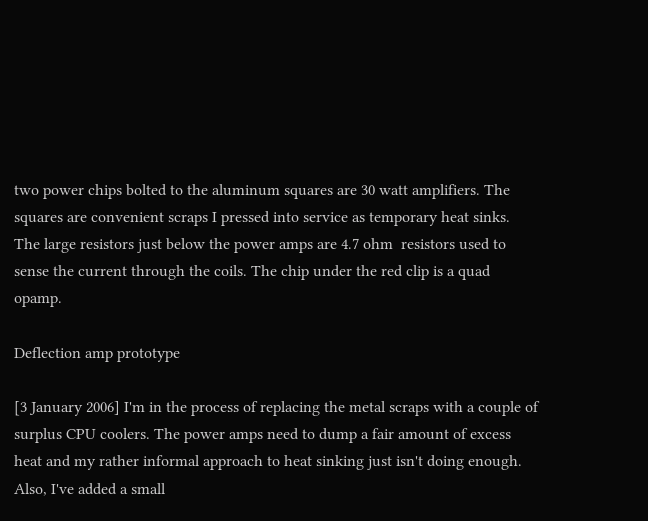two power chips bolted to the aluminum squares are 30 watt amplifiers. The squares are convenient scraps I pressed into service as temporary heat sinks. The large resistors just below the power amps are 4.7 ohm  resistors used to sense the current through the coils. The chip under the red clip is a quad opamp.

Deflection amp prototype

[3 January 2006] I'm in the process of replacing the metal scraps with a couple of surplus CPU coolers. The power amps need to dump a fair amount of excess heat and my rather informal approach to heat sinking just isn't doing enough. Also, I've added a small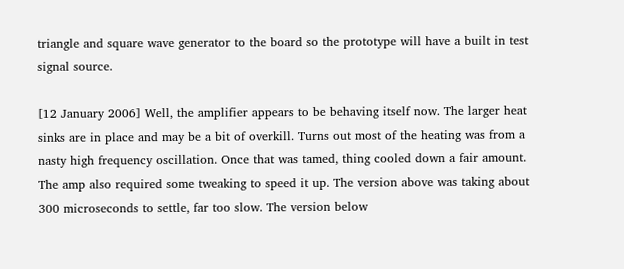triangle and square wave generator to the board so the prototype will have a built in test signal source.

[12 January 2006] Well, the amplifier appears to be behaving itself now. The larger heat sinks are in place and may be a bit of overkill. Turns out most of the heating was from a nasty high frequency oscillation. Once that was tamed, thing cooled down a fair amount. The amp also required some tweaking to speed it up. The version above was taking about 300 microseconds to settle, far too slow. The version below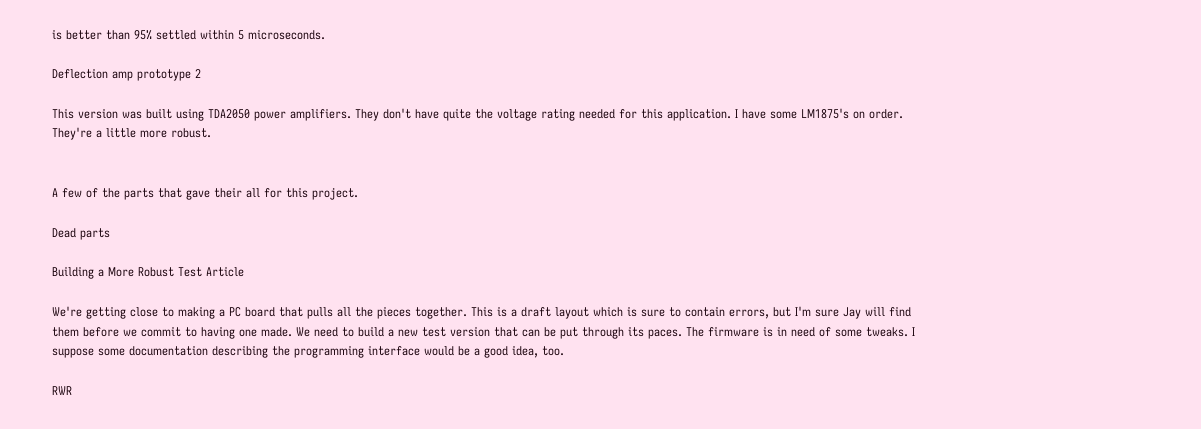is better than 95% settled within 5 microseconds.

Deflection amp prototype 2

This version was built using TDA2050 power amplifiers. They don't have quite the voltage rating needed for this application. I have some LM1875's on order. They're a little more robust.


A few of the parts that gave their all for this project.

Dead parts

Building a More Robust Test Article

We're getting close to making a PC board that pulls all the pieces together. This is a draft layout which is sure to contain errors, but I'm sure Jay will find them before we commit to having one made. We need to build a new test version that can be put through its paces. The firmware is in need of some tweaks. I suppose some documentation describing the programming interface would be a good idea, too.

RWR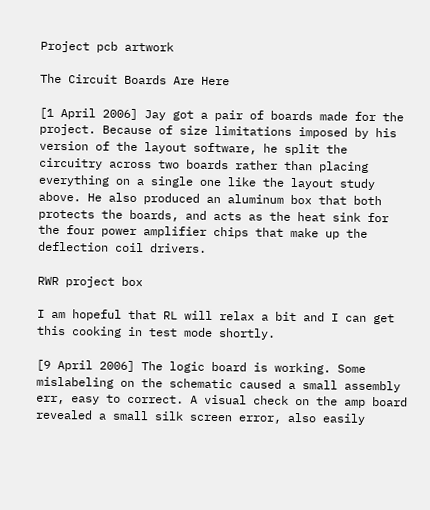Project pcb artwork

The Circuit Boards Are Here

[1 April 2006] Jay got a pair of boards made for the project. Because of size limitations imposed by his version of the layout software, he split the circuitry across two boards rather than placing everything on a single one like the layout study above. He also produced an aluminum box that both protects the boards, and acts as the heat sink for the four power amplifier chips that make up the deflection coil drivers.

RWR project box

I am hopeful that RL will relax a bit and I can get this cooking in test mode shortly.

[9 April 2006] The logic board is working. Some mislabeling on the schematic caused a small assembly err, easy to correct. A visual check on the amp board revealed a small silk screen error, also easily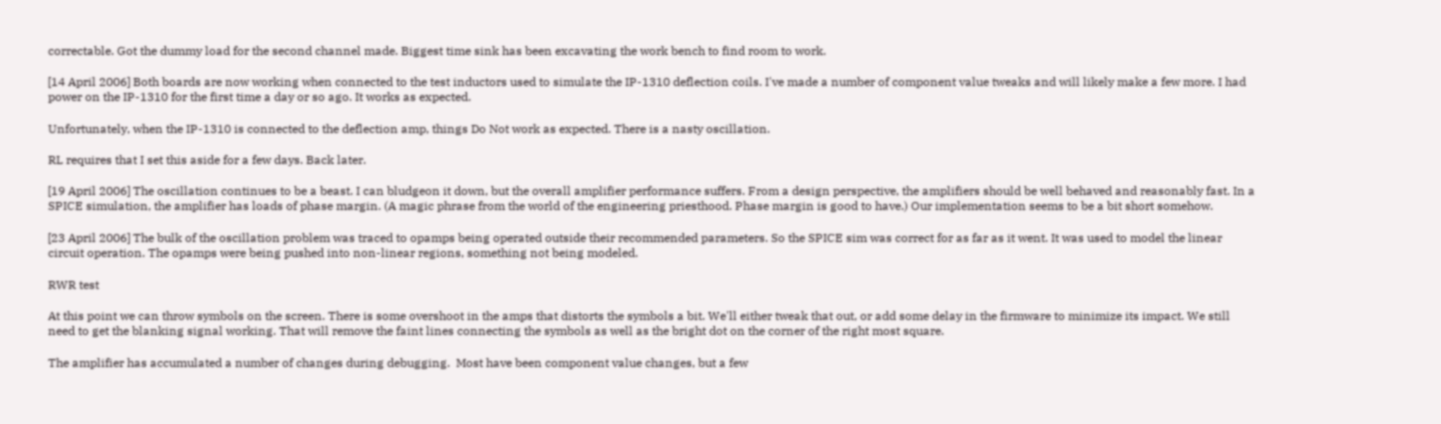correctable. Got the dummy load for the second channel made. Biggest time sink has been excavating the work bench to find room to work.

[14 April 2006] Both boards are now working when connected to the test inductors used to simulate the IP-1310 deflection coils. I've made a number of component value tweaks and will likely make a few more. I had power on the IP-1310 for the first time a day or so ago. It works as expected.

Unfortunately, when the IP-1310 is connected to the deflection amp, things Do Not work as expected. There is a nasty oscillation.

RL requires that I set this aside for a few days. Back later.

[19 April 2006] The oscillation continues to be a beast. I can bludgeon it down, but the overall amplifier performance suffers. From a design perspective, the amplifiers should be well behaved and reasonably fast. In a SPICE simulation, the amplifier has loads of phase margin. (A magic phrase from the world of the engineering priesthood. Phase margin is good to have.) Our implementation seems to be a bit short somehow.

[23 April 2006] The bulk of the oscillation problem was traced to opamps being operated outside their recommended parameters. So the SPICE sim was correct for as far as it went. It was used to model the linear circuit operation. The opamps were being pushed into non-linear regions, something not being modeled.

RWR test

At this point we can throw symbols on the screen. There is some overshoot in the amps that distorts the symbols a bit. We'll either tweak that out, or add some delay in the firmware to minimize its impact. We still need to get the blanking signal working. That will remove the faint lines connecting the symbols as well as the bright dot on the corner of the right most square.

The amplifier has accumulated a number of changes during debugging.  Most have been component value changes, but a few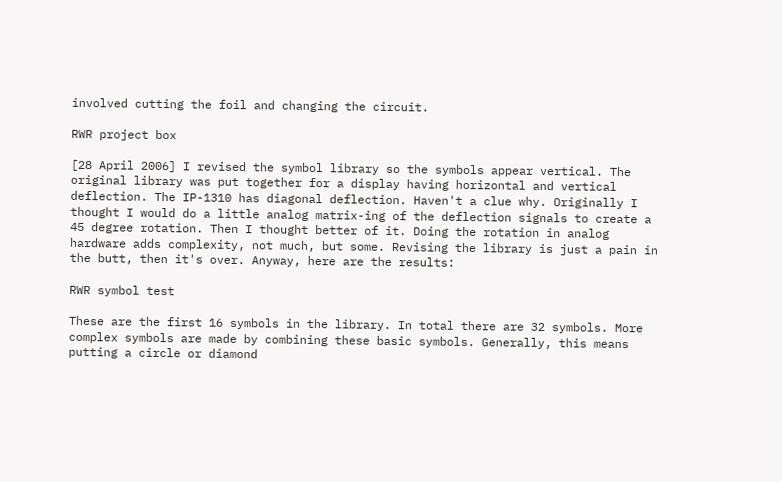involved cutting the foil and changing the circuit.

RWR project box

[28 April 2006] I revised the symbol library so the symbols appear vertical. The original library was put together for a display having horizontal and vertical deflection. The IP-1310 has diagonal deflection. Haven't a clue why. Originally I thought I would do a little analog matrix-ing of the deflection signals to create a 45 degree rotation. Then I thought better of it. Doing the rotation in analog hardware adds complexity, not much, but some. Revising the library is just a pain in the butt, then it's over. Anyway, here are the results:

RWR symbol test

These are the first 16 symbols in the library. In total there are 32 symbols. More complex symbols are made by combining these basic symbols. Generally, this means putting a circle or diamond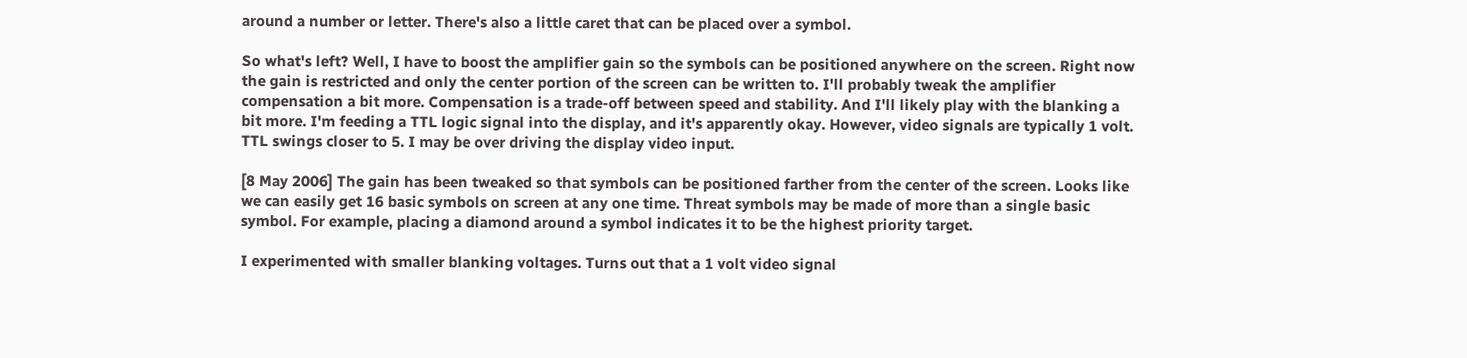around a number or letter. There's also a little caret that can be placed over a symbol.

So what's left? Well, I have to boost the amplifier gain so the symbols can be positioned anywhere on the screen. Right now the gain is restricted and only the center portion of the screen can be written to. I'll probably tweak the amplifier compensation a bit more. Compensation is a trade-off between speed and stability. And I'll likely play with the blanking a bit more. I'm feeding a TTL logic signal into the display, and it's apparently okay. However, video signals are typically 1 volt. TTL swings closer to 5. I may be over driving the display video input.

[8 May 2006] The gain has been tweaked so that symbols can be positioned farther from the center of the screen. Looks like we can easily get 16 basic symbols on screen at any one time. Threat symbols may be made of more than a single basic symbol. For example, placing a diamond around a symbol indicates it to be the highest priority target.

I experimented with smaller blanking voltages. Turns out that a 1 volt video signal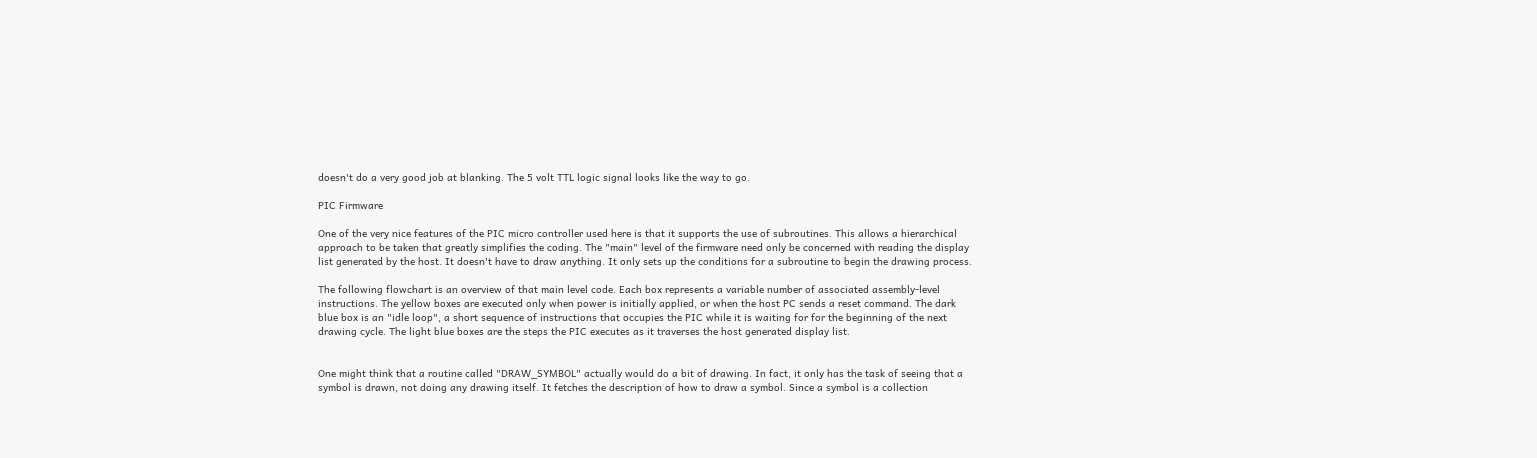doesn't do a very good job at blanking. The 5 volt TTL logic signal looks like the way to go.

PIC Firmware

One of the very nice features of the PIC micro controller used here is that it supports the use of subroutines. This allows a hierarchical approach to be taken that greatly simplifies the coding. The "main" level of the firmware need only be concerned with reading the display list generated by the host. It doesn't have to draw anything. It only sets up the conditions for a subroutine to begin the drawing process.

The following flowchart is an overview of that main level code. Each box represents a variable number of associated assembly-level instructions. The yellow boxes are executed only when power is initially applied, or when the host PC sends a reset command. The dark blue box is an "idle loop", a short sequence of instructions that occupies the PIC while it is waiting for for the beginning of the next drawing cycle. The light blue boxes are the steps the PIC executes as it traverses the host generated display list.


One might think that a routine called "DRAW_SYMBOL" actually would do a bit of drawing. In fact, it only has the task of seeing that a symbol is drawn, not doing any drawing itself. It fetches the description of how to draw a symbol. Since a symbol is a collection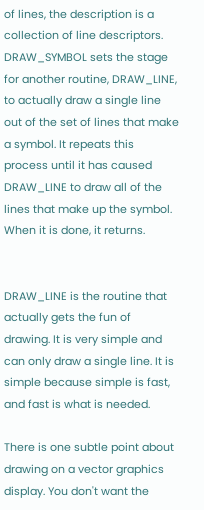of lines, the description is a collection of line descriptors. DRAW_SYMBOL sets the stage for another routine, DRAW_LINE, to actually draw a single line out of the set of lines that make a symbol. It repeats this process until it has caused DRAW_LINE to draw all of the lines that make up the symbol. When it is done, it returns.


DRAW_LINE is the routine that actually gets the fun of drawing. It is very simple and can only draw a single line. It is simple because simple is fast, and fast is what is needed.

There is one subtle point about drawing on a vector graphics display. You don't want the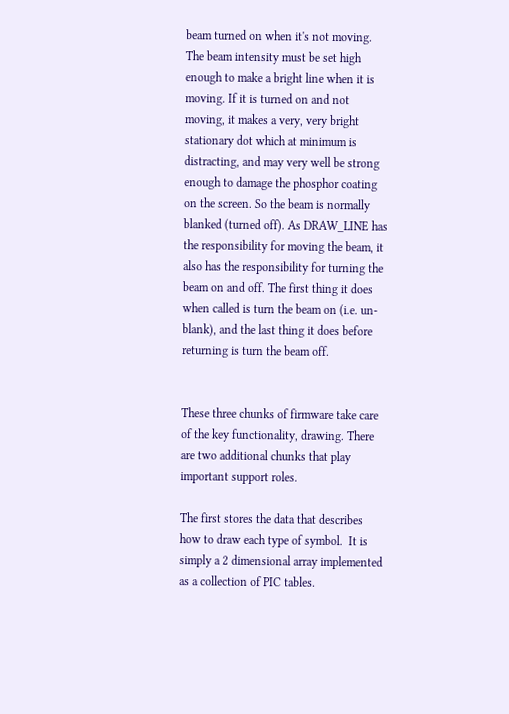beam turned on when it's not moving. The beam intensity must be set high enough to make a bright line when it is moving. If it is turned on and not moving, it makes a very, very bright stationary dot which at minimum is distracting, and may very well be strong enough to damage the phosphor coating on the screen. So the beam is normally blanked (turned off). As DRAW_LINE has the responsibility for moving the beam, it also has the responsibility for turning the beam on and off. The first thing it does when called is turn the beam on (i.e. un-blank), and the last thing it does before returning is turn the beam off.


These three chunks of firmware take care of the key functionality, drawing. There are two additional chunks that play important support roles.

The first stores the data that describes how to draw each type of symbol.  It is simply a 2 dimensional array implemented as a collection of PIC tables.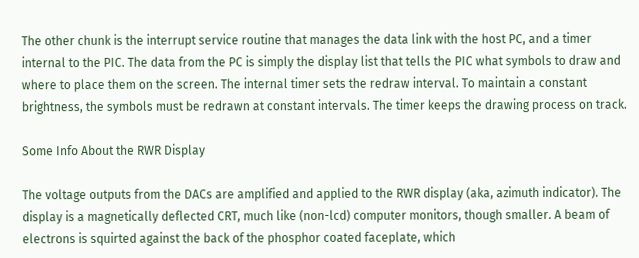The other chunk is the interrupt service routine that manages the data link with the host PC, and a timer internal to the PIC. The data from the PC is simply the display list that tells the PIC what symbols to draw and where to place them on the screen. The internal timer sets the redraw interval. To maintain a constant brightness, the symbols must be redrawn at constant intervals. The timer keeps the drawing process on track.

Some Info About the RWR Display

The voltage outputs from the DACs are amplified and applied to the RWR display (aka, azimuth indicator). The display is a magnetically deflected CRT, much like (non-lcd) computer monitors, though smaller. A beam of electrons is squirted against the back of the phosphor coated faceplate, which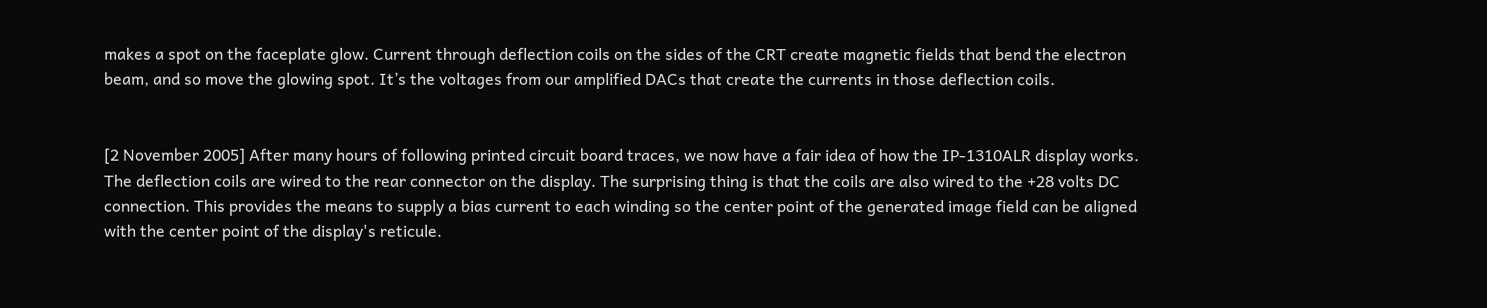makes a spot on the faceplate glow. Current through deflection coils on the sides of the CRT create magnetic fields that bend the electron beam, and so move the glowing spot. It’s the voltages from our amplified DACs that create the currents in those deflection coils.


[2 November 2005] After many hours of following printed circuit board traces, we now have a fair idea of how the IP-1310ALR display works.  The deflection coils are wired to the rear connector on the display. The surprising thing is that the coils are also wired to the +28 volts DC connection. This provides the means to supply a bias current to each winding so the center point of the generated image field can be aligned with the center point of the display's reticule.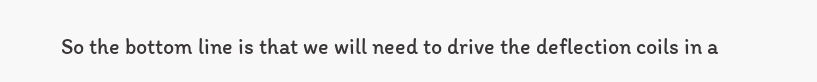So the bottom line is that we will need to drive the deflection coils in a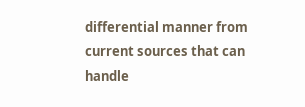differential manner from current sources that can handle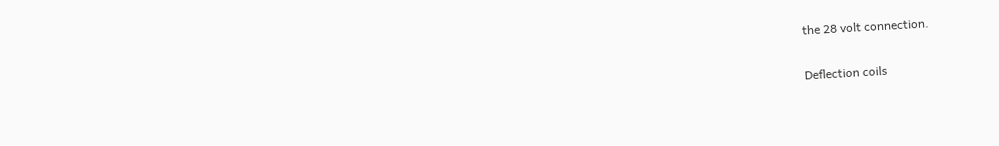the 28 volt connection.

Deflection coils